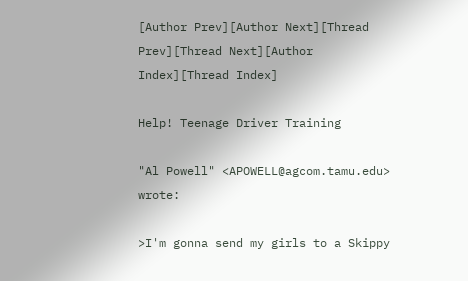[Author Prev][Author Next][Thread Prev][Thread Next][Author Index][Thread Index]

Help! Teenage Driver Training

"Al Powell" <APOWELL@agcom.tamu.edu> wrote:

>I'm gonna send my girls to a Skippy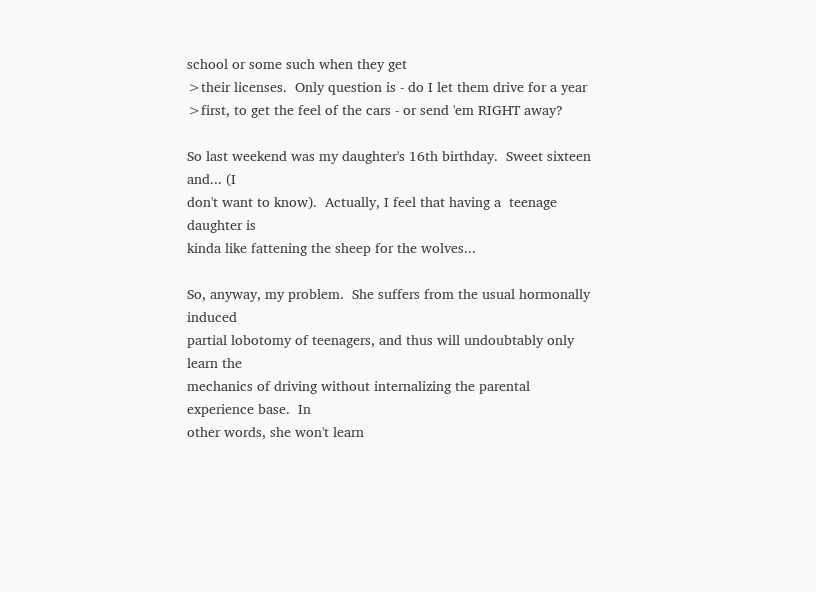school or some such when they get
>their licenses.  Only question is - do I let them drive for a year
>first, to get the feel of the cars - or send 'em RIGHT away?

So last weekend was my daughter's 16th birthday.  Sweet sixteen and... (I
don't want to know).  Actually, I feel that having a  teenage daughter is
kinda like fattening the sheep for the wolves...

So, anyway, my problem.  She suffers from the usual hormonally induced
partial lobotomy of teenagers, and thus will undoubtably only learn the
mechanics of driving without internalizing the parental experience base.  In
other words, she won't learn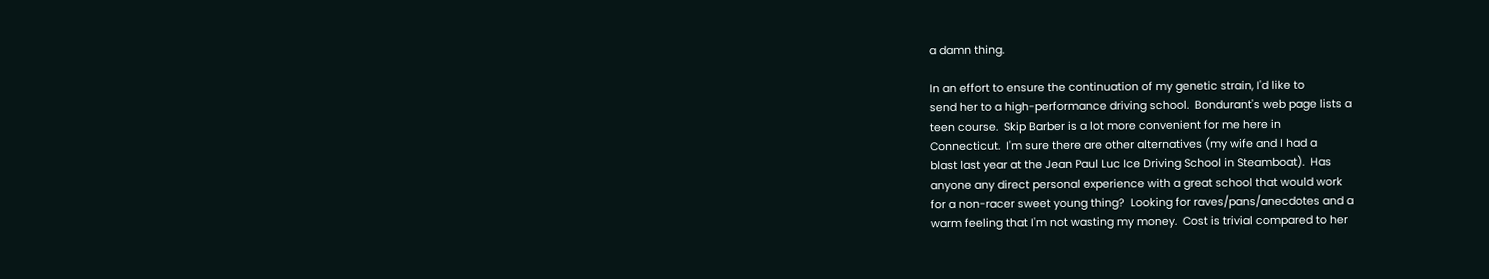a damn thing.

In an effort to ensure the continuation of my genetic strain, I'd like to
send her to a high-performance driving school.  Bondurant's web page lists a
teen course.  Skip Barber is a lot more convenient for me here in
Connecticut.  I'm sure there are other alternatives (my wife and I had a
blast last year at the Jean Paul Luc Ice Driving School in Steamboat).  Has
anyone any direct personal experience with a great school that would work
for a non-racer sweet young thing?  Looking for raves/pans/anecdotes and a
warm feeling that I'm not wasting my money.  Cost is trivial compared to her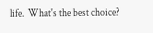life.  What's the best choice?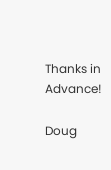Thanks in Advance!

Doug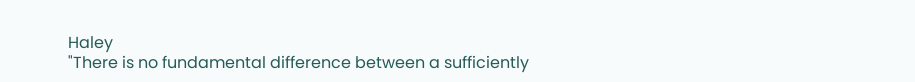Haley
"There is no fundamental difference between a sufficiently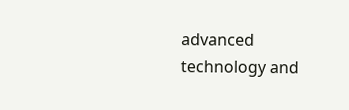advanced
technology and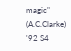magic" (A.C.Clarke)
'92 S4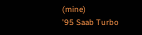(mine)
'95 Saab Turbo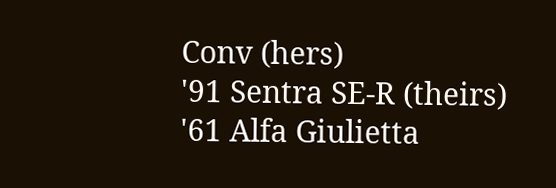Conv (hers)
'91 Sentra SE-R (theirs)
'61 Alfa Giulietta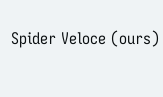Spider Veloce (ours)